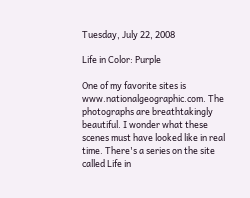Tuesday, July 22, 2008

Life in Color: Purple

One of my favorite sites is
www.nationalgeographic.com. The photographs are breathtakingly beautiful. I wonder what these scenes must have looked like in real time. There's a series on the site called Life in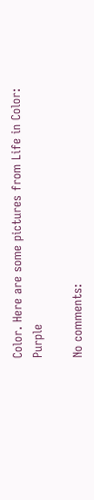Color. Here are some pictures from Life in Color: Purple

No comments: